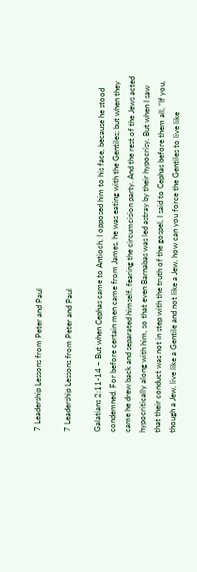7 Leadership Lessons from Peter and Paul

7 Leadership Lessons from Peter and Paul

Galatians 2:11-14 – But when Cephas came to Antioch, I opposed him to his face, because he stood condemned. For before certain men came from James, he was eating with the Gentiles; but when they came he drew back and separated himself, fearing the circumcision party. And the rest of the Jews acted hypocritically along with him, so that even Barnabas was led astray by their hypocrisy. But when I saw that their conduct was not in step with the truth of the gospel, I said to Cephas before them all, “If you, though a Jew, live like a Gentile and not like a Jew, how can you force the Gentiles to live like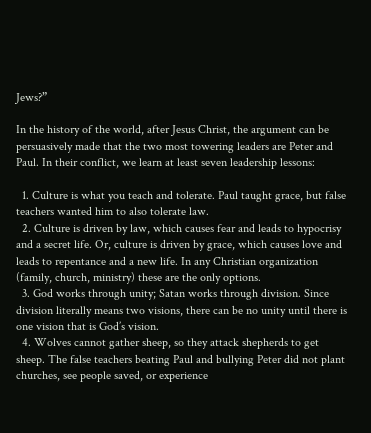Jews?”

In the history of the world, after Jesus Christ, the argument can be persuasively made that the two most towering leaders are Peter and Paul. In their conflict, we learn at least seven leadership lessons:

  1. Culture is what you teach and tolerate. Paul taught grace, but false teachers wanted him to also tolerate law.
  2. Culture is driven by law, which causes fear and leads to hypocrisy and a secret life. Or, culture is driven by grace, which causes love and leads to repentance and a new life. In any Christian organization (family, church, ministry) these are the only options.
  3. God works through unity; Satan works through division. Since division literally means two visions, there can be no unity until there is one vision that is God’s vision.
  4. Wolves cannot gather sheep, so they attack shepherds to get sheep. The false teachers beating Paul and bullying Peter did not plant churches, see people saved, or experience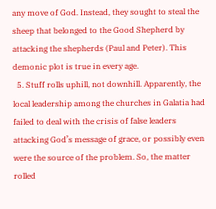any move of God. Instead, they sought to steal the sheep that belonged to the Good Shepherd by attacking the shepherds (Paul and Peter). This demonic plot is true in every age.
  5. Stuff rolls uphill, not downhill. Apparently, the local leadership among the churches in Galatia had failed to deal with the crisis of false leaders attacking God’s message of grace, or possibly even were the source of the problem. So, the matter rolled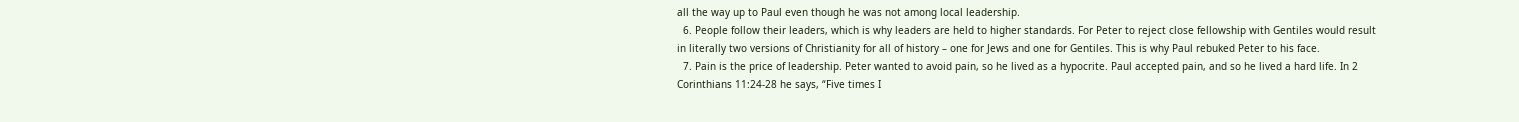all the way up to Paul even though he was not among local leadership.
  6. People follow their leaders, which is why leaders are held to higher standards. For Peter to reject close fellowship with Gentiles would result in literally two versions of Christianity for all of history – one for Jews and one for Gentiles. This is why Paul rebuked Peter to his face.
  7. Pain is the price of leadership. Peter wanted to avoid pain, so he lived as a hypocrite. Paul accepted pain, and so he lived a hard life. In 2 Corinthians 11:24-28 he says, “Five times I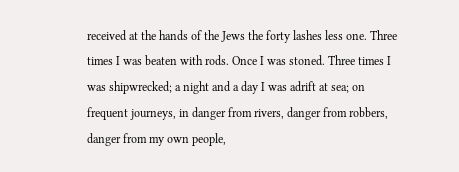received at the hands of the Jews the forty lashes less one. Three times I was beaten with rods. Once I was stoned. Three times I was shipwrecked; a night and a day I was adrift at sea; on frequent journeys, in danger from rivers, danger from robbers, danger from my own people,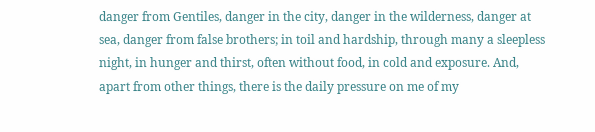danger from Gentiles, danger in the city, danger in the wilderness, danger at sea, danger from false brothers; in toil and hardship, through many a sleepless night, in hunger and thirst, often without food, in cold and exposure. And, apart from other things, there is the daily pressure on me of my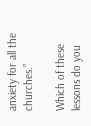anxiety for all the churches.”

Which of these lessons do you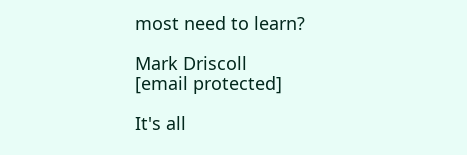most need to learn?

Mark Driscoll
[email protected]

It's all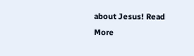about Jesus! Read More